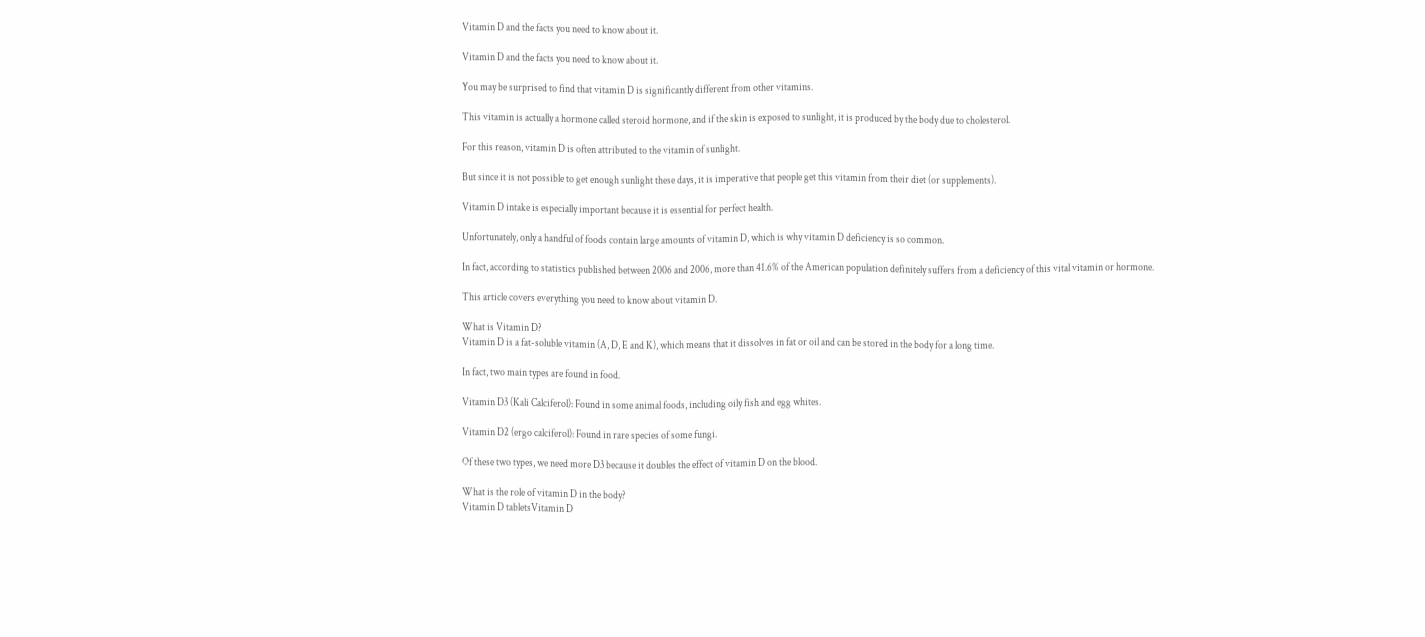Vitamin D and the facts you need to know about it.

Vitamin D and the facts you need to know about it.

You may be surprised to find that vitamin D is significantly different from other vitamins.

This vitamin is actually a hormone called steroid hormone, and if the skin is exposed to sunlight, it is produced by the body due to cholesterol.

For this reason, vitamin D is often attributed to the vitamin of sunlight.

But since it is not possible to get enough sunlight these days, it is imperative that people get this vitamin from their diet (or supplements).

Vitamin D intake is especially important because it is essential for perfect health.

Unfortunately, only a handful of foods contain large amounts of vitamin D, which is why vitamin D deficiency is so common.

In fact, according to statistics published between 2006 and 2006, more than 41.6% of the American population definitely suffers from a deficiency of this vital vitamin or hormone.

This article covers everything you need to know about vitamin D.

What is Vitamin D?
Vitamin D is a fat-soluble vitamin (A, D, E and K), which means that it dissolves in fat or oil and can be stored in the body for a long time.

In fact, two main types are found in food.

Vitamin D3 (Kali Calciferol): Found in some animal foods, including oily fish and egg whites.

Vitamin D2 (ergo calciferol): Found in rare species of some fungi.

Of these two types, we need more D3 because it doubles the effect of vitamin D on the blood.

What is the role of vitamin D in the body?
Vitamin D tabletsVitamin D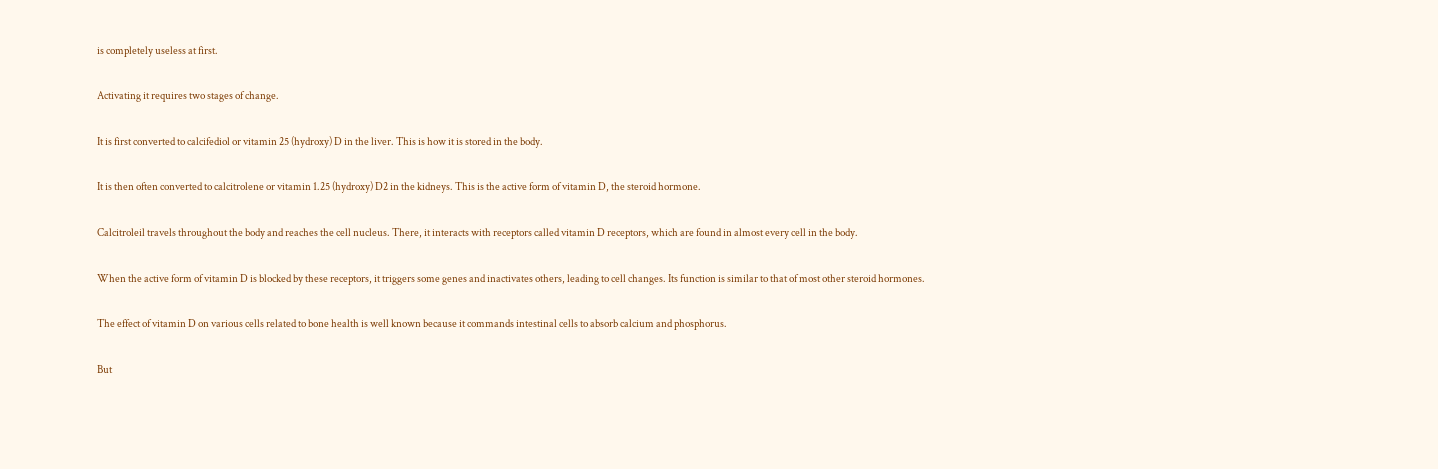is completely useless at first.

Activating it requires two stages of change.

It is first converted to calcifediol or vitamin 25 (hydroxy) D in the liver. This is how it is stored in the body.

It is then often converted to calcitrolene or vitamin 1.25 (hydroxy) D2 in the kidneys. This is the active form of vitamin D, the steroid hormone.

Calcitroleil travels throughout the body and reaches the cell nucleus. There, it interacts with receptors called vitamin D receptors, which are found in almost every cell in the body.

When the active form of vitamin D is blocked by these receptors, it triggers some genes and inactivates others, leading to cell changes. Its function is similar to that of most other steroid hormones.

The effect of vitamin D on various cells related to bone health is well known because it commands intestinal cells to absorb calcium and phosphorus.

But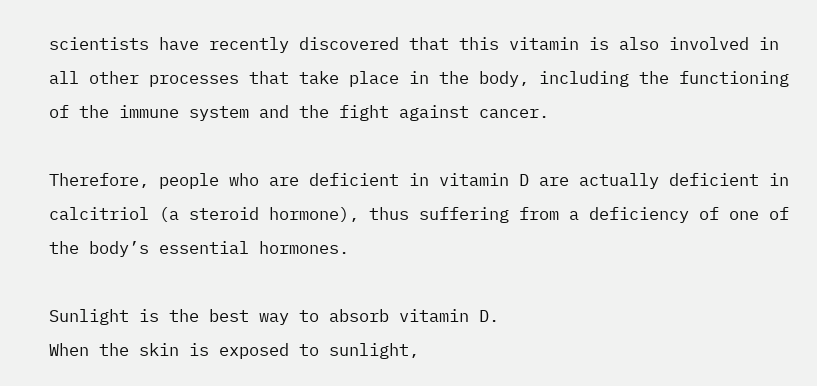scientists have recently discovered that this vitamin is also involved in all other processes that take place in the body, including the functioning of the immune system and the fight against cancer.

Therefore, people who are deficient in vitamin D are actually deficient in calcitriol (a steroid hormone), thus suffering from a deficiency of one of the body’s essential hormones.

Sunlight is the best way to absorb vitamin D.
When the skin is exposed to sunlight,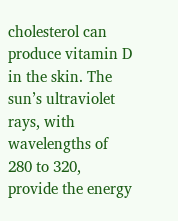cholesterol can produce vitamin D in the skin. The sun’s ultraviolet rays, with wavelengths of 280 to 320, provide the energy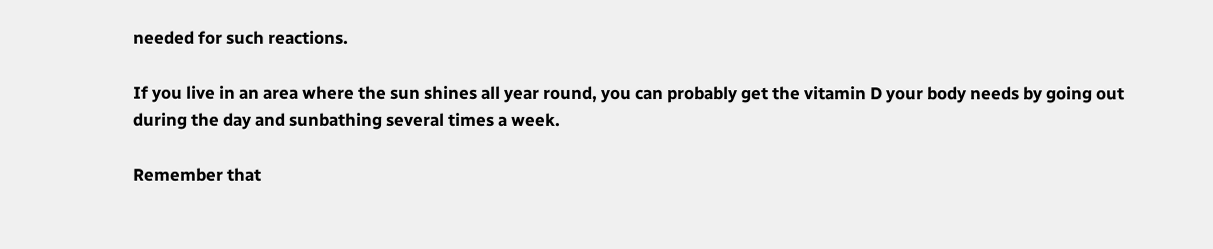needed for such reactions.

If you live in an area where the sun shines all year round, you can probably get the vitamin D your body needs by going out during the day and sunbathing several times a week.

Remember that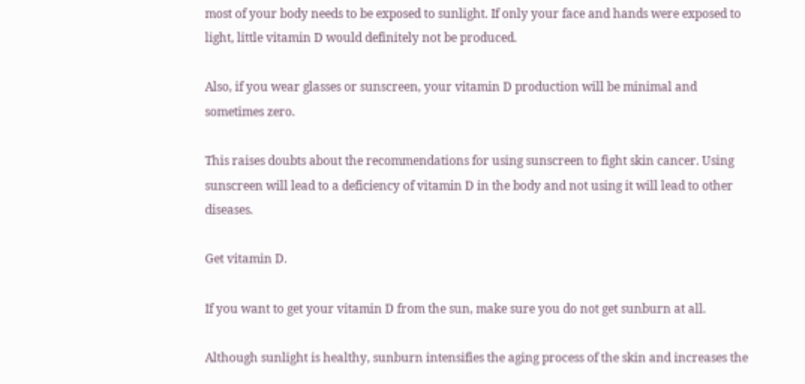most of your body needs to be exposed to sunlight. If only your face and hands were exposed to light, little vitamin D would definitely not be produced.

Also, if you wear glasses or sunscreen, your vitamin D production will be minimal and sometimes zero.

This raises doubts about the recommendations for using sunscreen to fight skin cancer. Using sunscreen will lead to a deficiency of vitamin D in the body and not using it will lead to other diseases.

Get vitamin D.

If you want to get your vitamin D from the sun, make sure you do not get sunburn at all.

Although sunlight is healthy, sunburn intensifies the aging process of the skin and increases the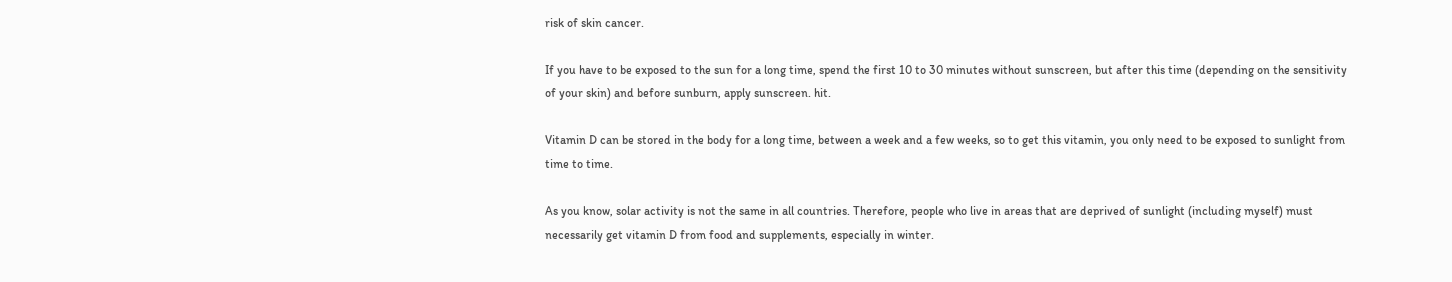risk of skin cancer.

If you have to be exposed to the sun for a long time, spend the first 10 to 30 minutes without sunscreen, but after this time (depending on the sensitivity of your skin) and before sunburn, apply sunscreen. hit.

Vitamin D can be stored in the body for a long time, between a week and a few weeks, so to get this vitamin, you only need to be exposed to sunlight from time to time.

As you know, solar activity is not the same in all countries. Therefore, people who live in areas that are deprived of sunlight (including myself) must necessarily get vitamin D from food and supplements, especially in winter.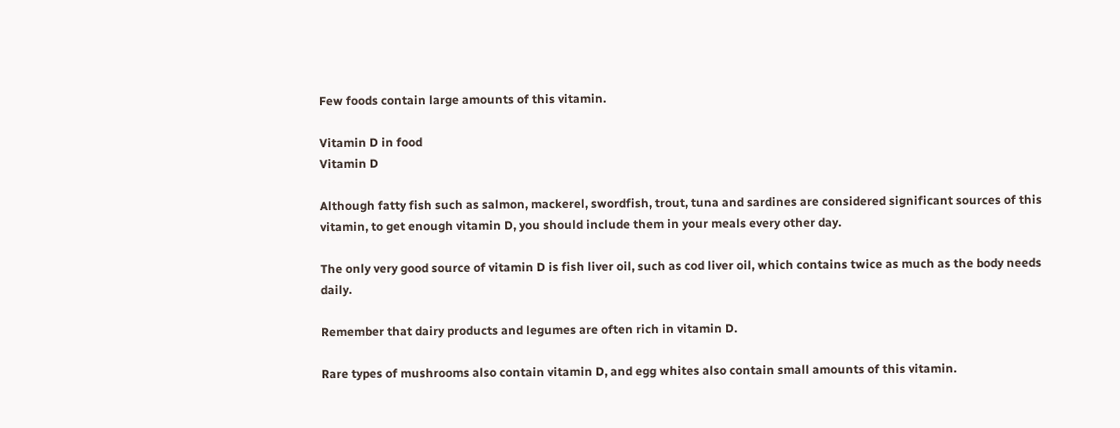Few foods contain large amounts of this vitamin.

Vitamin D in food
Vitamin D

Although fatty fish such as salmon, mackerel, swordfish, trout, tuna and sardines are considered significant sources of this vitamin, to get enough vitamin D, you should include them in your meals every other day.

The only very good source of vitamin D is fish liver oil, such as cod liver oil, which contains twice as much as the body needs daily.

Remember that dairy products and legumes are often rich in vitamin D.

Rare types of mushrooms also contain vitamin D, and egg whites also contain small amounts of this vitamin.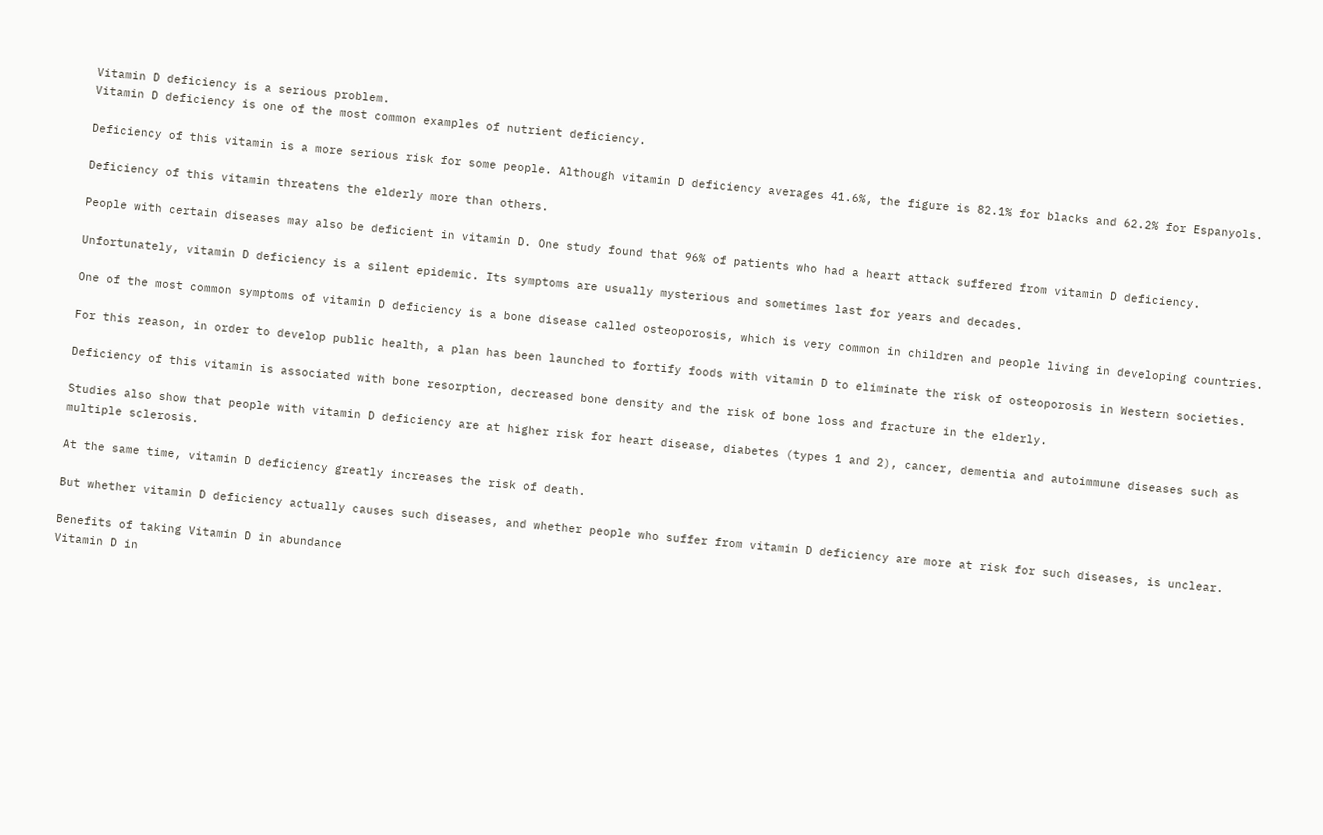Vitamin D deficiency is a serious problem.
Vitamin D deficiency is one of the most common examples of nutrient deficiency.

Deficiency of this vitamin is a more serious risk for some people. Although vitamin D deficiency averages 41.6%, the figure is 82.1% for blacks and 62.2% for Espanyols.

Deficiency of this vitamin threatens the elderly more than others.

People with certain diseases may also be deficient in vitamin D. One study found that 96% of patients who had a heart attack suffered from vitamin D deficiency.

Unfortunately, vitamin D deficiency is a silent epidemic. Its symptoms are usually mysterious and sometimes last for years and decades.

One of the most common symptoms of vitamin D deficiency is a bone disease called osteoporosis, which is very common in children and people living in developing countries.

For this reason, in order to develop public health, a plan has been launched to fortify foods with vitamin D to eliminate the risk of osteoporosis in Western societies.

Deficiency of this vitamin is associated with bone resorption, decreased bone density and the risk of bone loss and fracture in the elderly.

Studies also show that people with vitamin D deficiency are at higher risk for heart disease, diabetes (types 1 and 2), cancer, dementia and autoimmune diseases such as multiple sclerosis.

At the same time, vitamin D deficiency greatly increases the risk of death.

But whether vitamin D deficiency actually causes such diseases, and whether people who suffer from vitamin D deficiency are more at risk for such diseases, is unclear.

Benefits of taking Vitamin D in abundance
Vitamin D in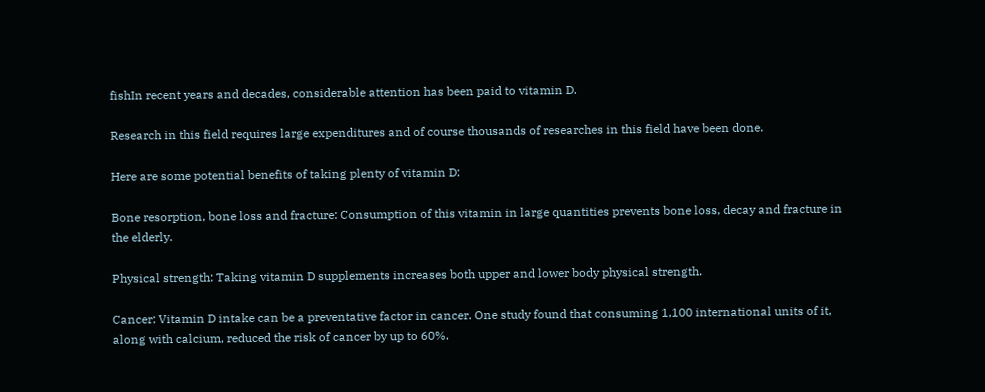fishIn recent years and decades, considerable attention has been paid to vitamin D.

Research in this field requires large expenditures and of course thousands of researches in this field have been done.

Here are some potential benefits of taking plenty of vitamin D:

Bone resorption, bone loss and fracture: Consumption of this vitamin in large quantities prevents bone loss, decay and fracture in the elderly.

Physical strength: Taking vitamin D supplements increases both upper and lower body physical strength.

Cancer: Vitamin D intake can be a preventative factor in cancer. One study found that consuming 1,100 international units of it, along with calcium, reduced the risk of cancer by up to 60%.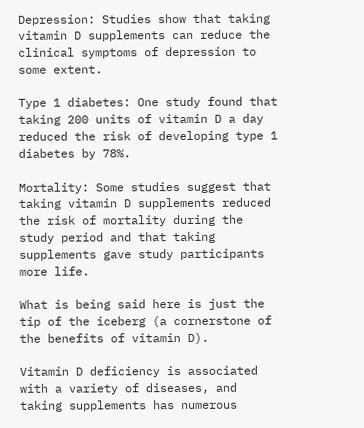Depression: Studies show that taking vitamin D supplements can reduce the clinical symptoms of depression to some extent.

Type 1 diabetes: One study found that taking 200 units of vitamin D a day reduced the risk of developing type 1 diabetes by 78%.

Mortality: Some studies suggest that taking vitamin D supplements reduced the risk of mortality during the study period and that taking supplements gave study participants more life.

What is being said here is just the tip of the iceberg (a cornerstone of the benefits of vitamin D).

Vitamin D deficiency is associated with a variety of diseases, and taking supplements has numerous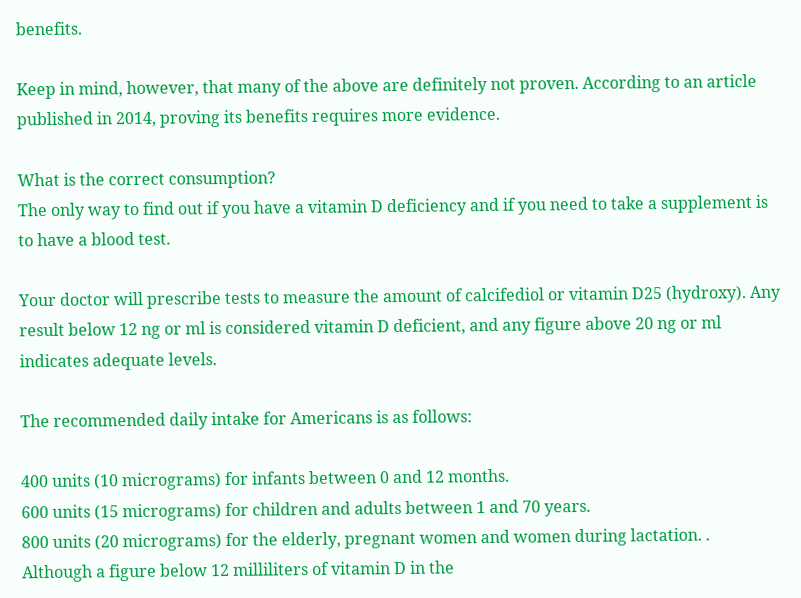benefits.

Keep in mind, however, that many of the above are definitely not proven. According to an article published in 2014, proving its benefits requires more evidence.

What is the correct consumption?
The only way to find out if you have a vitamin D deficiency and if you need to take a supplement is to have a blood test.

Your doctor will prescribe tests to measure the amount of calcifediol or vitamin D25 (hydroxy). Any result below 12 ng or ml is considered vitamin D deficient, and any figure above 20 ng or ml indicates adequate levels.

The recommended daily intake for Americans is as follows:

400 units (10 micrograms) for infants between 0 and 12 months.
600 units (15 micrograms) for children and adults between 1 and 70 years.
800 units (20 micrograms) for the elderly, pregnant women and women during lactation. .
Although a figure below 12 milliliters of vitamin D in the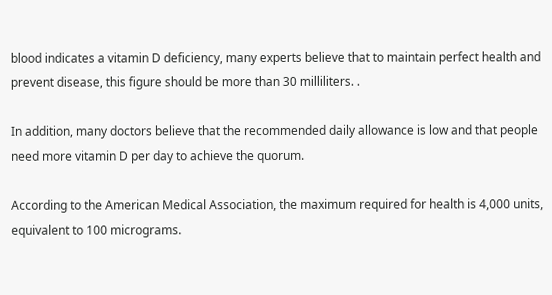blood indicates a vitamin D deficiency, many experts believe that to maintain perfect health and prevent disease, this figure should be more than 30 milliliters. .

In addition, many doctors believe that the recommended daily allowance is low and that people need more vitamin D per day to achieve the quorum.

According to the American Medical Association, the maximum required for health is 4,000 units, equivalent to 100 micrograms.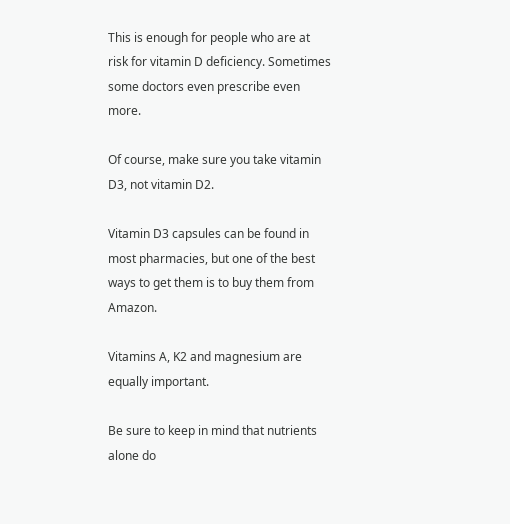This is enough for people who are at risk for vitamin D deficiency. Sometimes some doctors even prescribe even more.

Of course, make sure you take vitamin D3, not vitamin D2.

Vitamin D3 capsules can be found in most pharmacies, but one of the best ways to get them is to buy them from Amazon.

Vitamins A, K2 and magnesium are equally important.

Be sure to keep in mind that nutrients alone do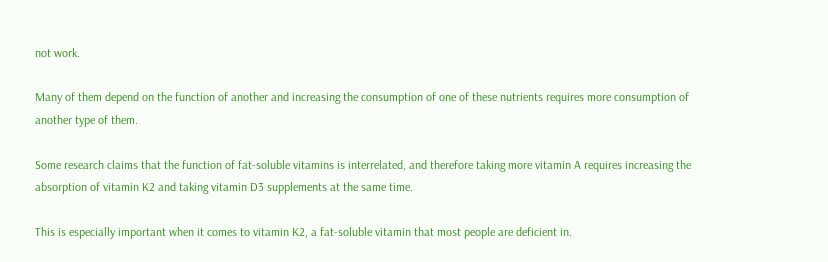not work.

Many of them depend on the function of another and increasing the consumption of one of these nutrients requires more consumption of another type of them.

Some research claims that the function of fat-soluble vitamins is interrelated, and therefore taking more vitamin A requires increasing the absorption of vitamin K2 and taking vitamin D3 supplements at the same time.

This is especially important when it comes to vitamin K2, a fat-soluble vitamin that most people are deficient in.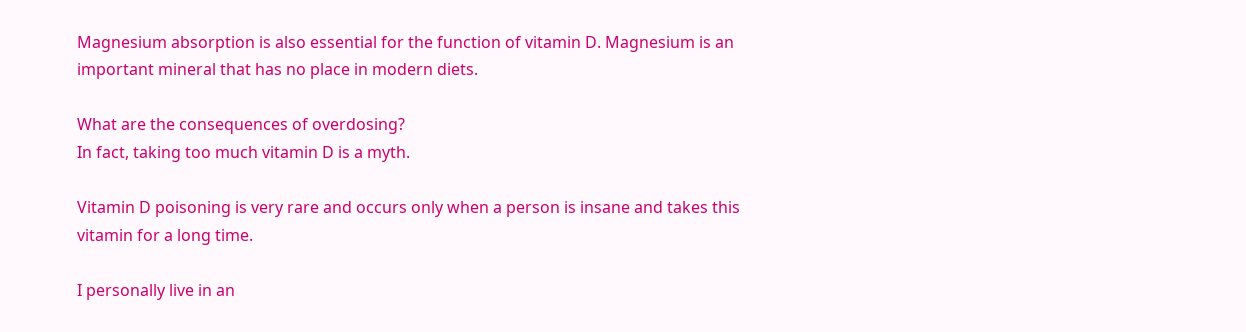Magnesium absorption is also essential for the function of vitamin D. Magnesium is an important mineral that has no place in modern diets.

What are the consequences of overdosing?
In fact, taking too much vitamin D is a myth.

Vitamin D poisoning is very rare and occurs only when a person is insane and takes this vitamin for a long time.

I personally live in an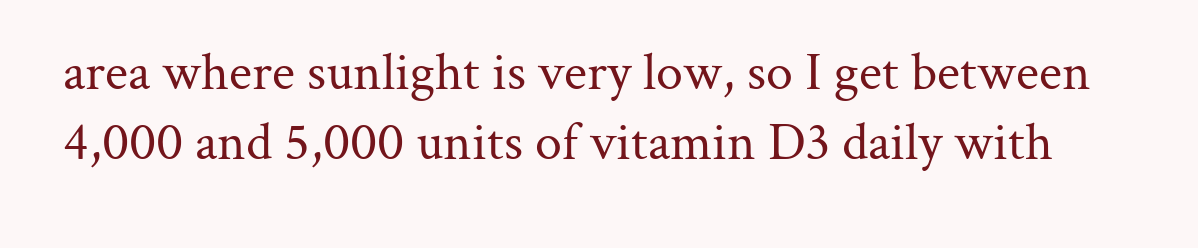area where sunlight is very low, so I get between 4,000 and 5,000 units of vitamin D3 daily with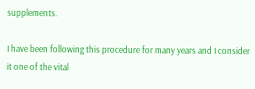supplements.

I have been following this procedure for many years and I consider it one of the vital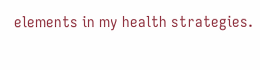elements in my health strategies.